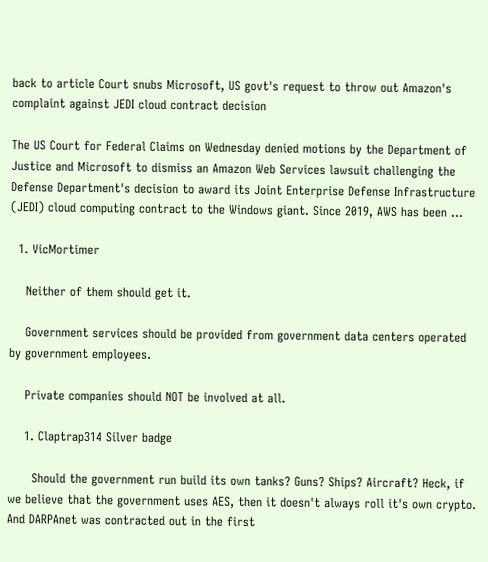back to article Court snubs Microsoft, US govt's request to throw out Amazon's complaint against JEDI cloud contract decision

The US Court for Federal Claims on Wednesday denied motions by the Department of Justice and Microsoft to dismiss an Amazon Web Services lawsuit challenging the Defense Department's decision to award its Joint Enterprise Defense Infrastructure (JEDI) cloud computing contract to the Windows giant. Since 2019, AWS has been …

  1. VicMortimer

    Neither of them should get it.

    Government services should be provided from government data centers operated by government employees.

    Private companies should NOT be involved at all.

    1. Claptrap314 Silver badge

      Should the government run build its own tanks? Guns? Ships? Aircraft? Heck, if we believe that the government uses AES, then it doesn't always roll it's own crypto. And DARPAnet was contracted out in the first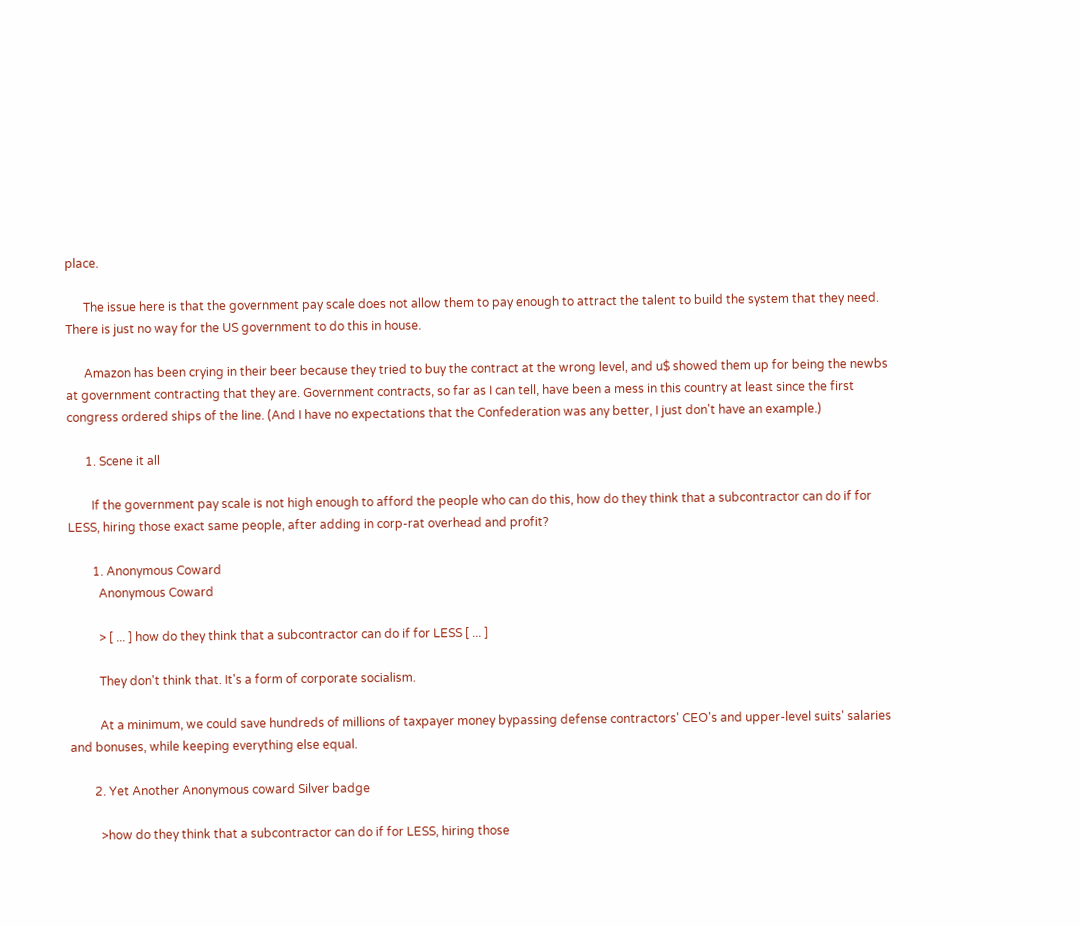place.

      The issue here is that the government pay scale does not allow them to pay enough to attract the talent to build the system that they need. There is just no way for the US government to do this in house.

      Amazon has been crying in their beer because they tried to buy the contract at the wrong level, and u$ showed them up for being the newbs at government contracting that they are. Government contracts, so far as I can tell, have been a mess in this country at least since the first congress ordered ships of the line. (And I have no expectations that the Confederation was any better, I just don't have an example.)

      1. Scene it all

        If the government pay scale is not high enough to afford the people who can do this, how do they think that a subcontractor can do if for LESS, hiring those exact same people, after adding in corp-rat overhead and profit?

        1. Anonymous Coward
          Anonymous Coward

          > [ ... ] how do they think that a subcontractor can do if for LESS [ ... ]

          They don't think that. It's a form of corporate socialism.

          At a minimum, we could save hundreds of millions of taxpayer money bypassing defense contractors' CEO's and upper-level suits' salaries and bonuses, while keeping everything else equal.

        2. Yet Another Anonymous coward Silver badge

          >how do they think that a subcontractor can do if for LESS, hiring those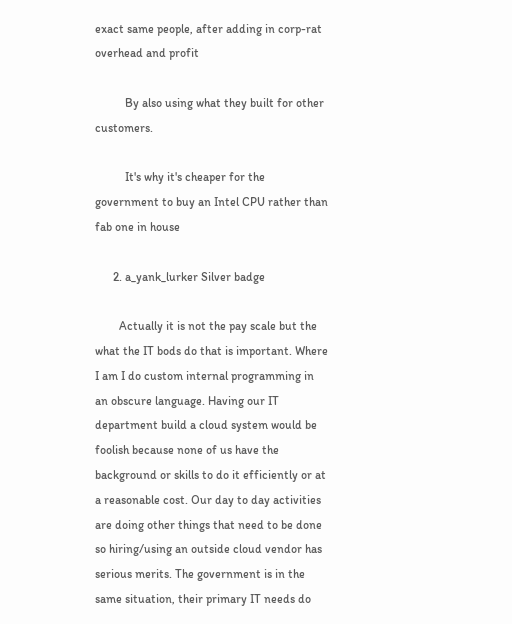exact same people, after adding in corp-rat overhead and profit

          By also using what they built for other customers.

          It's why it's cheaper for the government to buy an Intel CPU rather than fab one in house

      2. a_yank_lurker Silver badge

        Actually it is not the pay scale but the what the IT bods do that is important. Where I am I do custom internal programming in an obscure language. Having our IT department build a cloud system would be foolish because none of us have the background or skills to do it efficiently or at a reasonable cost. Our day to day activities are doing other things that need to be done so hiring/using an outside cloud vendor has serious merits. The government is in the same situation, their primary IT needs do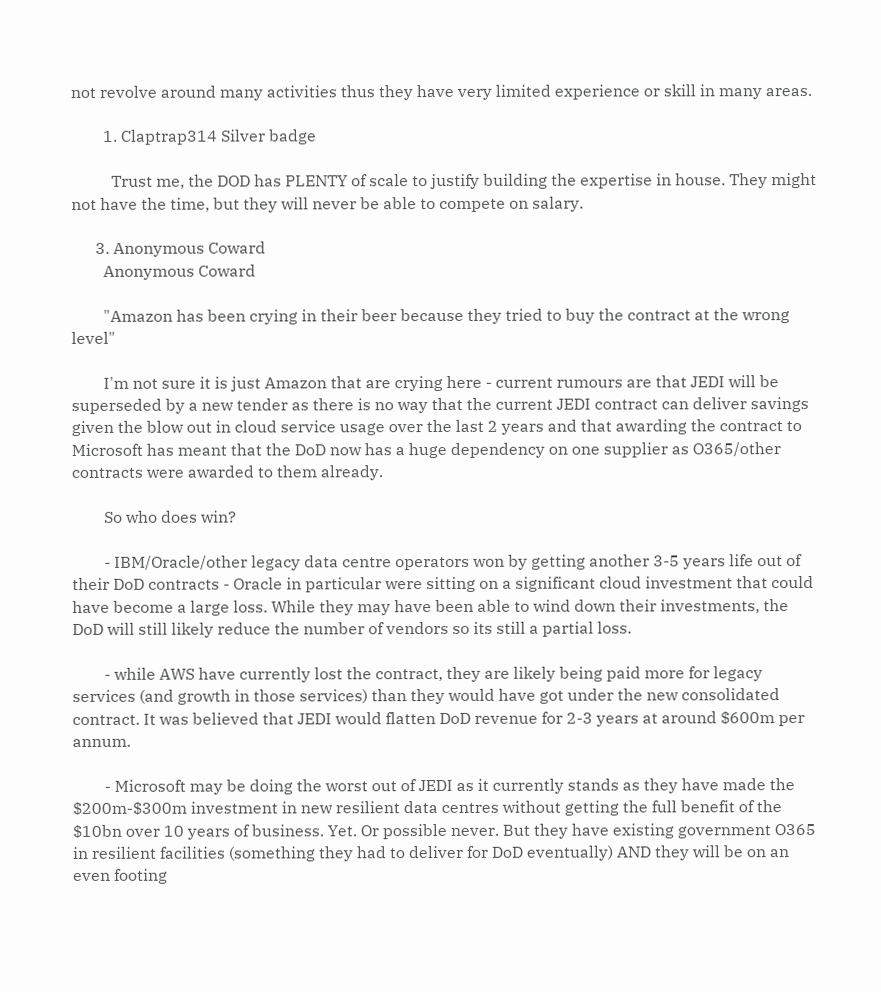not revolve around many activities thus they have very limited experience or skill in many areas.

        1. Claptrap314 Silver badge

          Trust me, the DOD has PLENTY of scale to justify building the expertise in house. They might not have the time, but they will never be able to compete on salary.

      3. Anonymous Coward
        Anonymous Coward

        "Amazon has been crying in their beer because they tried to buy the contract at the wrong level"

        I'm not sure it is just Amazon that are crying here - current rumours are that JEDI will be superseded by a new tender as there is no way that the current JEDI contract can deliver savings given the blow out in cloud service usage over the last 2 years and that awarding the contract to Microsoft has meant that the DoD now has a huge dependency on one supplier as O365/other contracts were awarded to them already.

        So who does win?

        - IBM/Oracle/other legacy data centre operators won by getting another 3-5 years life out of their DoD contracts - Oracle in particular were sitting on a significant cloud investment that could have become a large loss. While they may have been able to wind down their investments, the DoD will still likely reduce the number of vendors so its still a partial loss.

        - while AWS have currently lost the contract, they are likely being paid more for legacy services (and growth in those services) than they would have got under the new consolidated contract. It was believed that JEDI would flatten DoD revenue for 2-3 years at around $600m per annum.

        - Microsoft may be doing the worst out of JEDI as it currently stands as they have made the $200m-$300m investment in new resilient data centres without getting the full benefit of the $10bn over 10 years of business. Yet. Or possible never. But they have existing government O365 in resilient facilities (something they had to deliver for DoD eventually) AND they will be on an even footing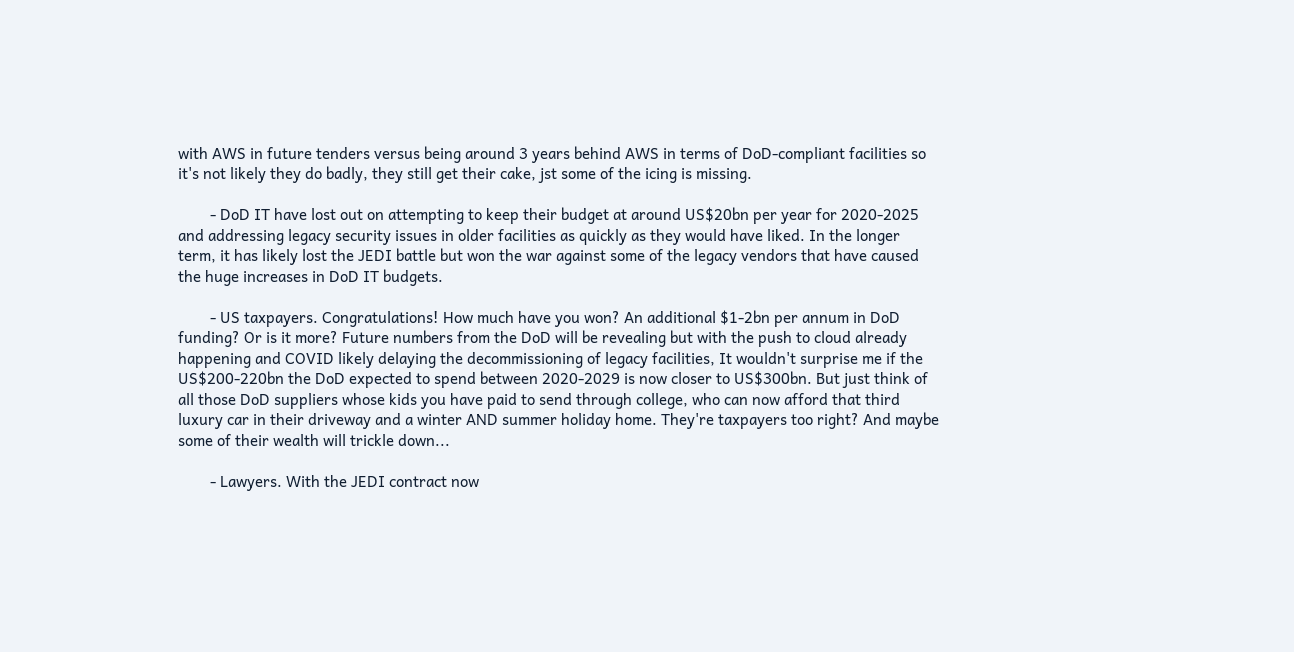with AWS in future tenders versus being around 3 years behind AWS in terms of DoD-compliant facilities so it's not likely they do badly, they still get their cake, jst some of the icing is missing.

        - DoD IT have lost out on attempting to keep their budget at around US$20bn per year for 2020-2025 and addressing legacy security issues in older facilities as quickly as they would have liked. In the longer term, it has likely lost the JEDI battle but won the war against some of the legacy vendors that have caused the huge increases in DoD IT budgets.

        - US taxpayers. Congratulations! How much have you won? An additional $1-2bn per annum in DoD funding? Or is it more? Future numbers from the DoD will be revealing but with the push to cloud already happening and COVID likely delaying the decommissioning of legacy facilities, It wouldn't surprise me if the US$200-220bn the DoD expected to spend between 2020-2029 is now closer to US$300bn. But just think of all those DoD suppliers whose kids you have paid to send through college, who can now afford that third luxury car in their driveway and a winter AND summer holiday home. They're taxpayers too right? And maybe some of their wealth will trickle down...

        - Lawyers. With the JEDI contract now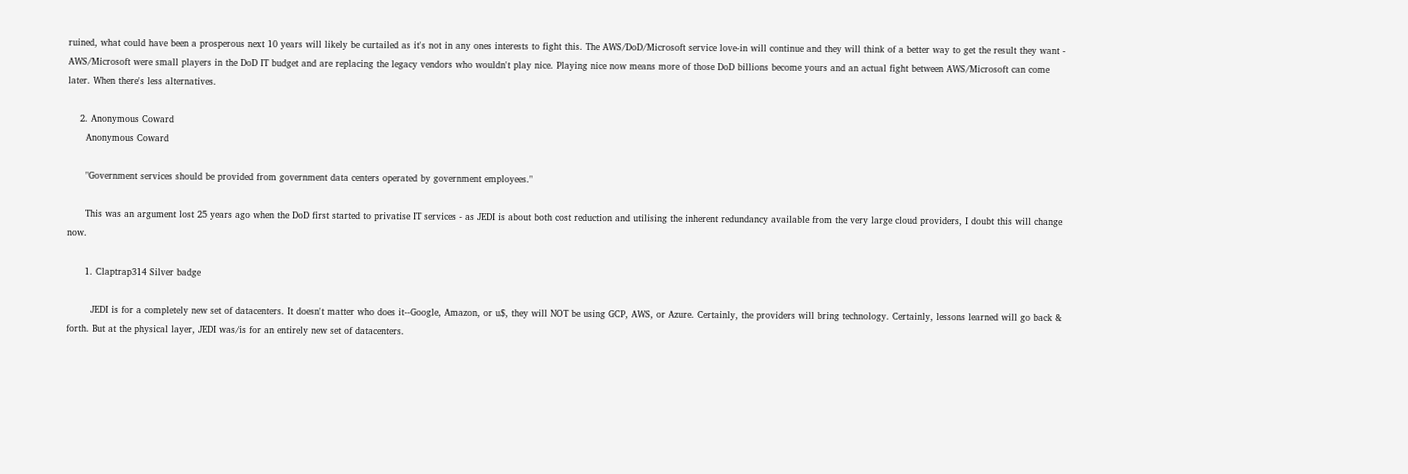ruined, what could have been a prosperous next 10 years will likely be curtailed as it's not in any ones interests to fight this. The AWS/DoD/Microsoft service love-in will continue and they will think of a better way to get the result they want - AWS/Microsoft were small players in the DoD IT budget and are replacing the legacy vendors who wouldn't play nice. Playing nice now means more of those DoD billions become yours and an actual fight between AWS/Microsoft can come later. When there's less alternatives.

    2. Anonymous Coward
      Anonymous Coward

      "Government services should be provided from government data centers operated by government employees."

      This was an argument lost 25 years ago when the DoD first started to privatise IT services - as JEDI is about both cost reduction and utilising the inherent redundancy available from the very large cloud providers, I doubt this will change now.

      1. Claptrap314 Silver badge

        JEDI is for a completely new set of datacenters. It doesn't matter who does it--Google, Amazon, or u$, they will NOT be using GCP, AWS, or Azure. Certainly, the providers will bring technology. Certainly, lessons learned will go back & forth. But at the physical layer, JEDI was/is for an entirely new set of datacenters.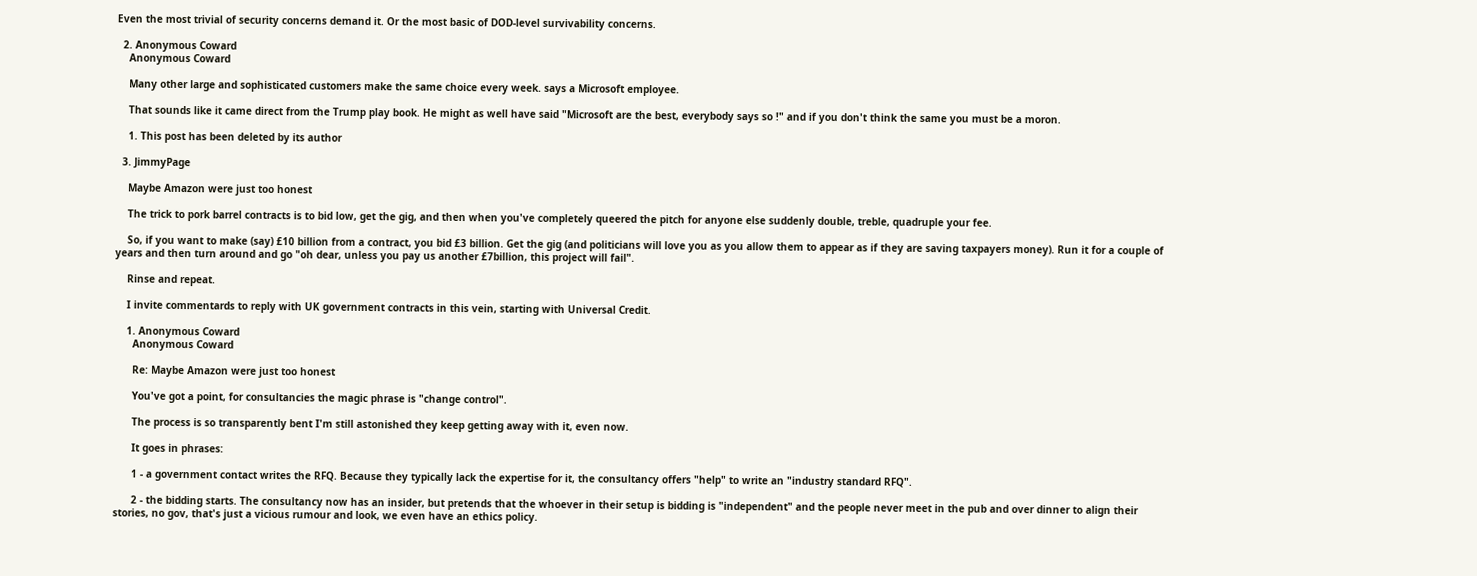Even the most trivial of security concerns demand it. Or the most basic of DOD-level survivability concerns.

  2. Anonymous Coward
    Anonymous Coward

    Many other large and sophisticated customers make the same choice every week. says a Microsoft employee.

    That sounds like it came direct from the Trump play book. He might as well have said "Microsoft are the best, everybody says so !" and if you don't think the same you must be a moron.

    1. This post has been deleted by its author

  3. JimmyPage

    Maybe Amazon were just too honest

    The trick to pork barrel contracts is to bid low, get the gig, and then when you've completely queered the pitch for anyone else suddenly double, treble, quadruple your fee.

    So, if you want to make (say) £10 billion from a contract, you bid £3 billion. Get the gig (and politicians will love you as you allow them to appear as if they are saving taxpayers money). Run it for a couple of years and then turn around and go "oh dear, unless you pay us another £7billion, this project will fail".

    Rinse and repeat.

    I invite commentards to reply with UK government contracts in this vein, starting with Universal Credit.

    1. Anonymous Coward
      Anonymous Coward

      Re: Maybe Amazon were just too honest

      You've got a point, for consultancies the magic phrase is "change control".

      The process is so transparently bent I'm still astonished they keep getting away with it, even now.

      It goes in phrases:

      1 - a government contact writes the RFQ. Because they typically lack the expertise for it, the consultancy offers "help" to write an "industry standard RFQ".

      2 - the bidding starts. The consultancy now has an insider, but pretends that the whoever in their setup is bidding is "independent" and the people never meet in the pub and over dinner to align their stories, no gov, that's just a vicious rumour and look, we even have an ethics policy.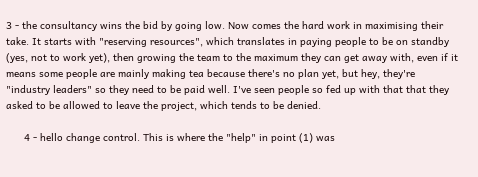3 - the consultancy wins the bid by going low. Now comes the hard work in maximising their take. It starts with "reserving resources", which translates in paying people to be on standby (yes, not to work yet), then growing the team to the maximum they can get away with, even if it means some people are mainly making tea because there's no plan yet, but hey, they're "industry leaders" so they need to be paid well. I've seen people so fed up with that that they asked to be allowed to leave the project, which tends to be denied.

      4 - hello change control. This is where the "help" in point (1) was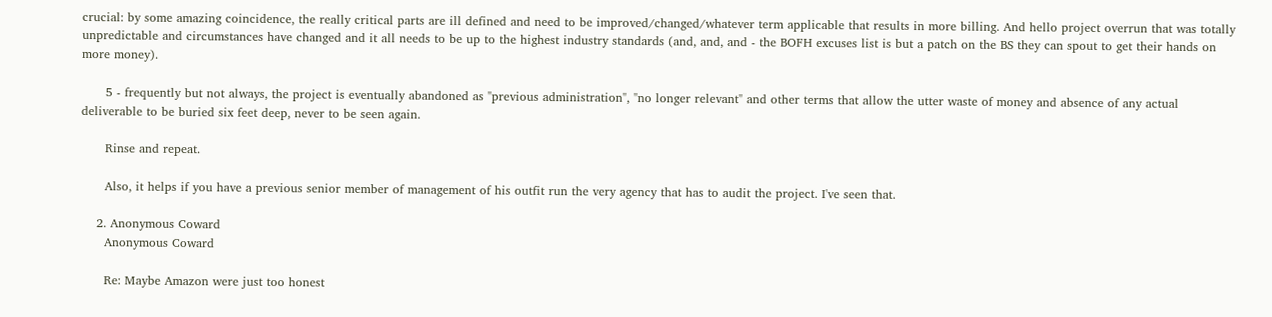crucial: by some amazing coincidence, the really critical parts are ill defined and need to be improved/changed/whatever term applicable that results in more billing. And hello project overrun that was totally unpredictable and circumstances have changed and it all needs to be up to the highest industry standards (and, and, and - the BOFH excuses list is but a patch on the BS they can spout to get their hands on more money).

      5 - frequently but not always, the project is eventually abandoned as "previous administration", "no longer relevant" and other terms that allow the utter waste of money and absence of any actual deliverable to be buried six feet deep, never to be seen again.

      Rinse and repeat.

      Also, it helps if you have a previous senior member of management of his outfit run the very agency that has to audit the project. I've seen that.

    2. Anonymous Coward
      Anonymous Coward

      Re: Maybe Amazon were just too honest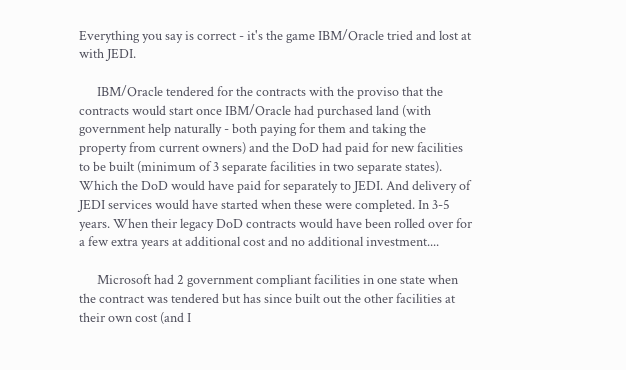Everything you say is correct - it's the game IBM/Oracle tried and lost at with JEDI.

      IBM/Oracle tendered for the contracts with the proviso that the contracts would start once IBM/Oracle had purchased land (with government help naturally - both paying for them and taking the property from current owners) and the DoD had paid for new facilities to be built (minimum of 3 separate facilities in two separate states). Which the DoD would have paid for separately to JEDI. And delivery of JEDI services would have started when these were completed. In 3-5 years. When their legacy DoD contracts would have been rolled over for a few extra years at additional cost and no additional investment....

      Microsoft had 2 government compliant facilities in one state when the contract was tendered but has since built out the other facilities at their own cost (and I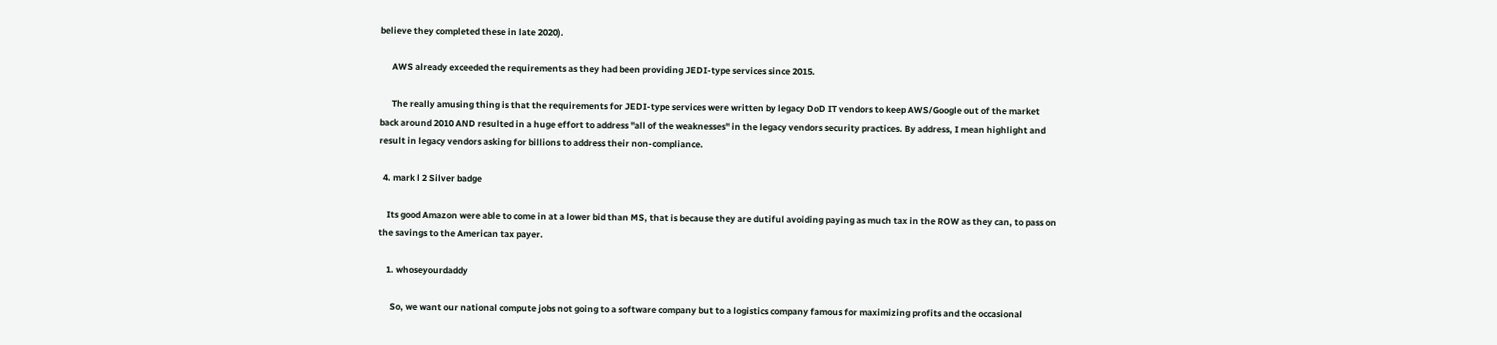believe they completed these in late 2020).

      AWS already exceeded the requirements as they had been providing JEDI-type services since 2015.

      The really amusing thing is that the requirements for JEDI-type services were written by legacy DoD IT vendors to keep AWS/Google out of the market back around 2010 AND resulted in a huge effort to address "all of the weaknesses" in the legacy vendors security practices. By address, I mean highlight and result in legacy vendors asking for billions to address their non-compliance.

  4. mark l 2 Silver badge

    Its good Amazon were able to come in at a lower bid than MS, that is because they are dutiful avoiding paying as much tax in the ROW as they can, to pass on the savings to the American tax payer.

    1. whoseyourdaddy

      So, we want our national compute jobs not going to a software company but to a logistics company famous for maximizing profits and the occasional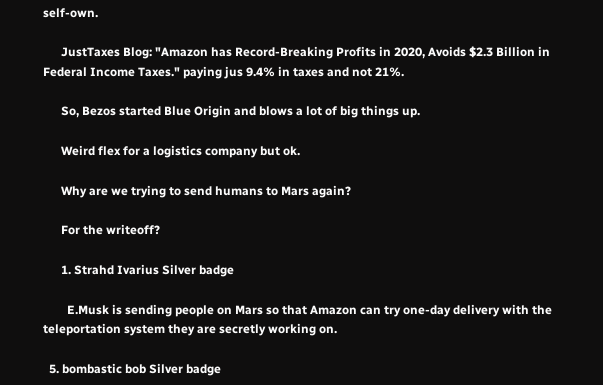self-own.

      JustTaxes Blog: "Amazon has Record-Breaking Profits in 2020, Avoids $2.3 Billion in Federal Income Taxes." paying jus 9.4% in taxes and not 21%.

      So, Bezos started Blue Origin and blows a lot of big things up.

      Weird flex for a logistics company but ok.

      Why are we trying to send humans to Mars again?

      For the writeoff?

      1. Strahd Ivarius Silver badge

        E.Musk is sending people on Mars so that Amazon can try one-day delivery with the teleportation system they are secretly working on.

  5. bombastic bob Silver badge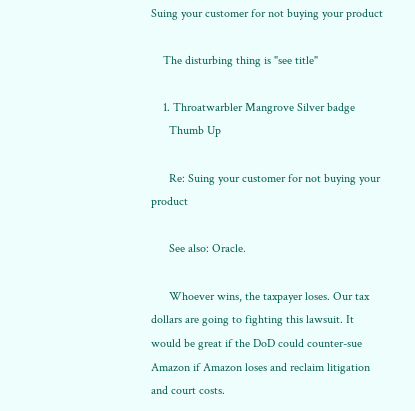Suing your customer for not buying your product

    The disturbing thing is "see title"

    1. Throatwarbler Mangrove Silver badge
      Thumb Up

      Re: Suing your customer for not buying your product

      See also: Oracle.

      Whoever wins, the taxpayer loses. Our tax dollars are going to fighting this lawsuit. It would be great if the DoD could counter-sue Amazon if Amazon loses and reclaim litigation and court costs.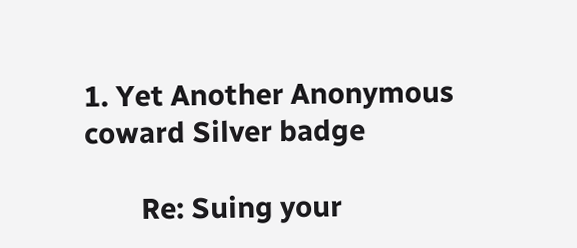1. Yet Another Anonymous coward Silver badge

        Re: Suing your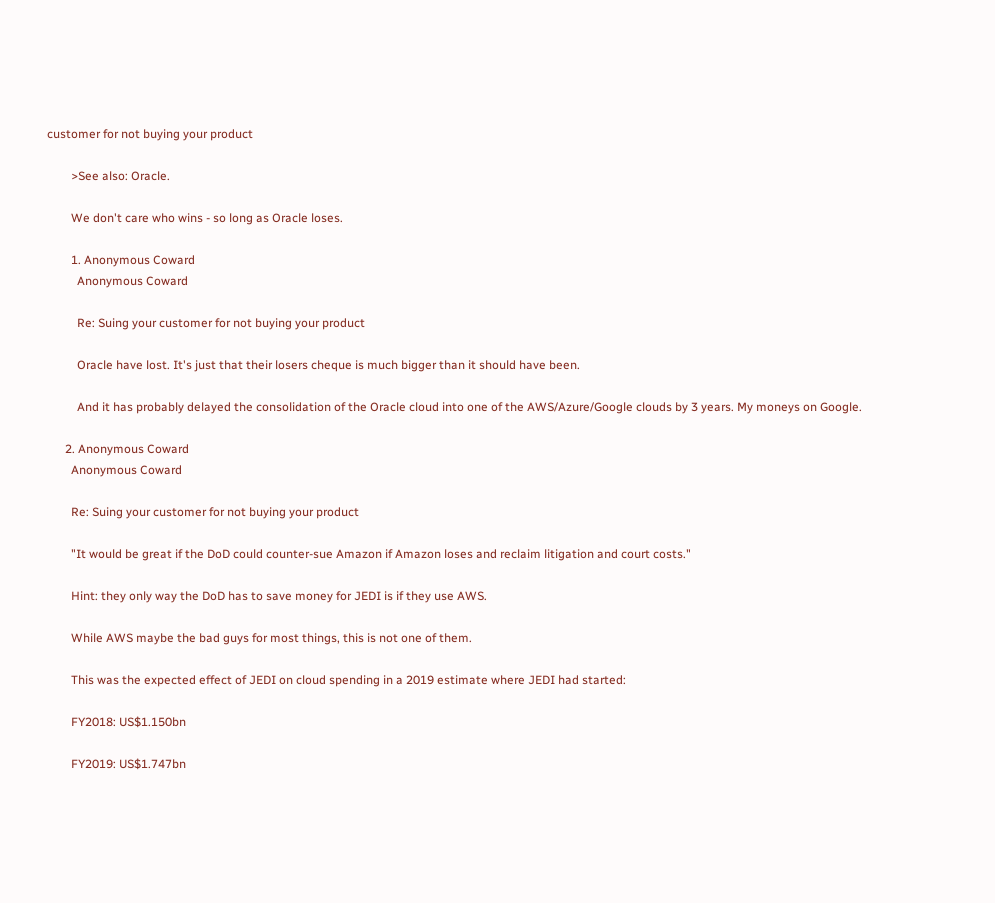customer for not buying your product

        >See also: Oracle.

        We don't care who wins - so long as Oracle loses.

        1. Anonymous Coward
          Anonymous Coward

          Re: Suing your customer for not buying your product

          Oracle have lost. It's just that their losers cheque is much bigger than it should have been.

          And it has probably delayed the consolidation of the Oracle cloud into one of the AWS/Azure/Google clouds by 3 years. My moneys on Google.

      2. Anonymous Coward
        Anonymous Coward

        Re: Suing your customer for not buying your product

        "It would be great if the DoD could counter-sue Amazon if Amazon loses and reclaim litigation and court costs."

        Hint: they only way the DoD has to save money for JEDI is if they use AWS.

        While AWS maybe the bad guys for most things, this is not one of them.

        This was the expected effect of JEDI on cloud spending in a 2019 estimate where JEDI had started:

        FY2018: US$1.150bn

        FY2019: US$1.747bn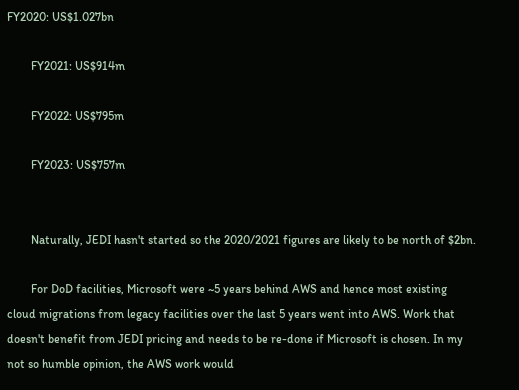FY2020: US$1.027bn

        FY2021: US$914m

        FY2022: US$795m

        FY2023: US$757m


        Naturally, JEDI hasn't started so the 2020/2021 figures are likely to be north of $2bn.

        For DoD facilities, Microsoft were ~5 years behind AWS and hence most existing cloud migrations from legacy facilities over the last 5 years went into AWS. Work that doesn't benefit from JEDI pricing and needs to be re-done if Microsoft is chosen. In my not so humble opinion, the AWS work would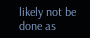likely not be done as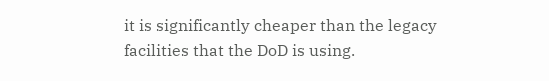it is significantly cheaper than the legacy facilities that the DoD is using.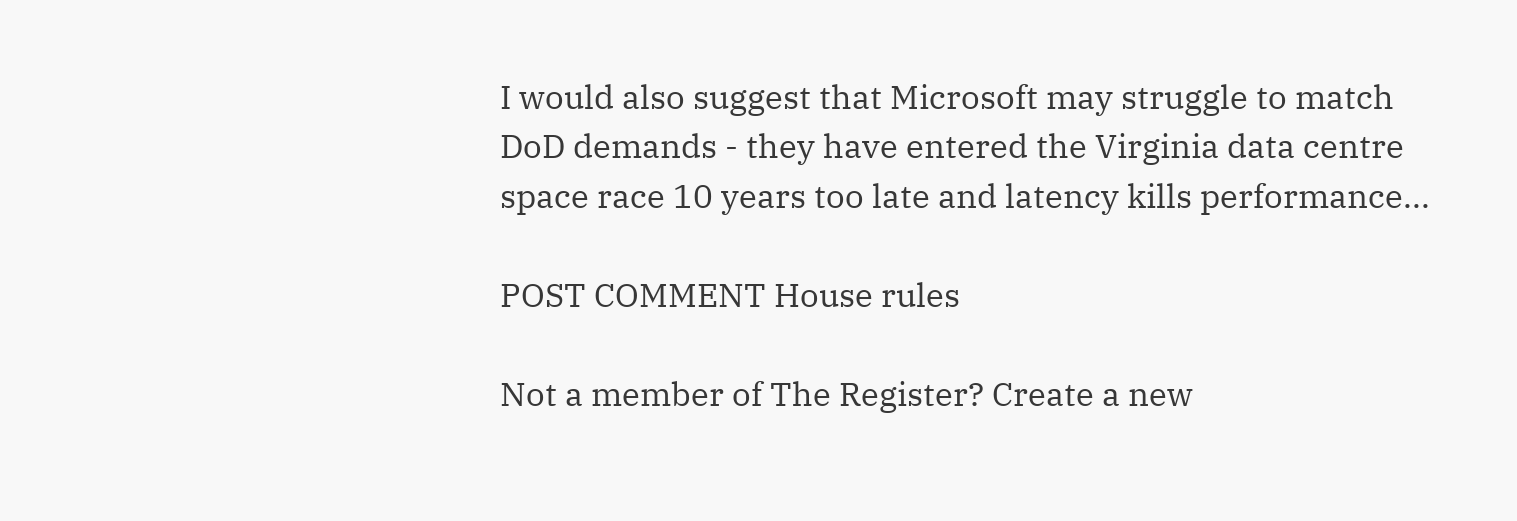I would also suggest that Microsoft may struggle to match DoD demands - they have entered the Virginia data centre space race 10 years too late and latency kills performance...

POST COMMENT House rules

Not a member of The Register? Create a new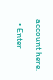account here.

  • Enter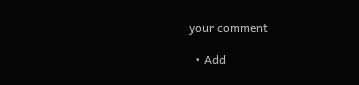your comment

  • Add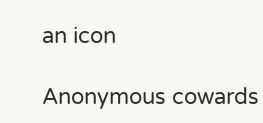an icon

Anonymous cowards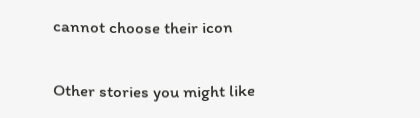cannot choose their icon

Other stories you might like